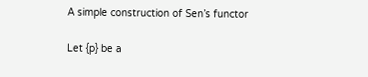A simple construction of Sen’s functor

Let {p} be a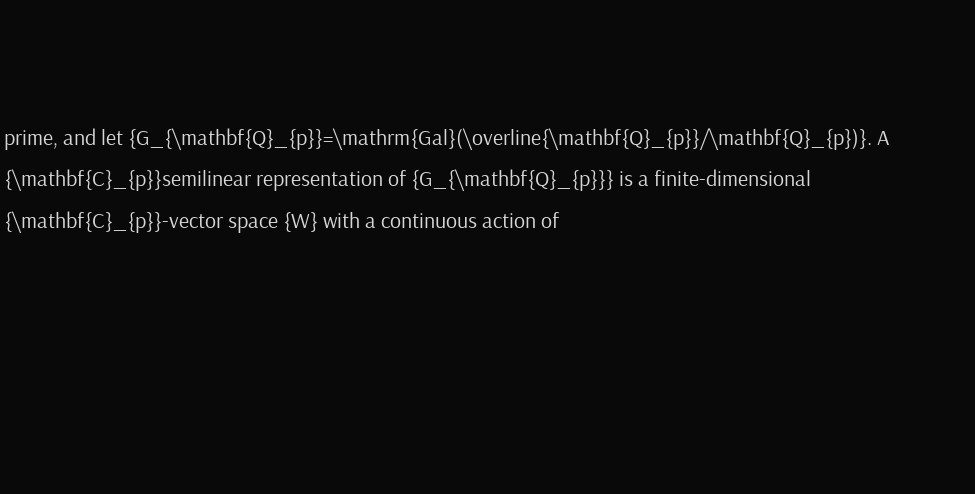prime, and let {G_{\mathbf{Q}_{p}}=\mathrm{Gal}(\overline{\mathbf{Q}_{p}}/\mathbf{Q}_{p})}. A {\mathbf{C}_{p}}semilinear representation of {G_{\mathbf{Q}_{p}}} is a finite-dimensional {\mathbf{C}_{p}}-vector space {W} with a continuous action of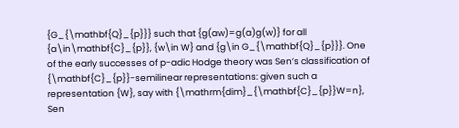{G_{\mathbf{Q}_{p}}} such that {g(aw)=g(a)g(w)} for all {a\in\mathbf{C}_{p}}, {w\in W} and {g\in G_{\mathbf{Q}_{p}}}. One of the early successes of p-adic Hodge theory was Sen’s classification of {\mathbf{C}_{p}}-semilinear representations: given such a representation {W}, say with {\mathrm{dim}_{\mathbf{C}_{p}}W=n}, Sen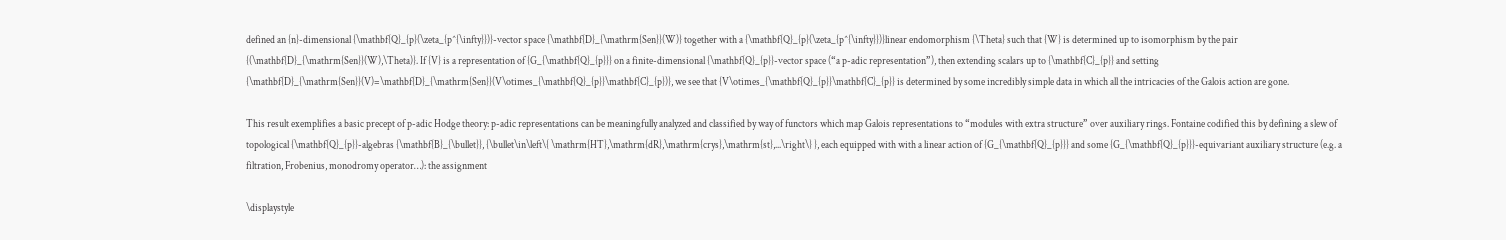defined an {n}-dimensional {\mathbf{Q}_{p}(\zeta_{p^{\infty}})}-vector space {\mathbf{D}_{\mathrm{Sen}}(W)} together with a {\mathbf{Q}_{p}(\zeta_{p^{\infty}})}linear endomorphism {\Theta} such that {W} is determined up to isomorphism by the pair {(\mathbf{D}_{\mathrm{Sen}}(W),\Theta)}. If {V} is a representation of {G_{\mathbf{Q}_{p}}} on a finite-dimensional {\mathbf{Q}_{p}}-vector space (“a p-adic representation”), then extending scalars up to {\mathbf{C}_{p}} and setting {\mathbf{D}_{\mathrm{Sen}}(V)=\mathbf{D}_{\mathrm{Sen}}(V\otimes_{\mathbf{Q}_{p}}\mathbf{C}_{p})}, we see that {V\otimes_{\mathbf{Q}_{p}}\mathbf{C}_{p}} is determined by some incredibly simple data in which all the intricacies of the Galois action are gone.

This result exemplifies a basic precept of p-adic Hodge theory: p-adic representations can be meaningfully analyzed and classified by way of functors which map Galois representations to “modules with extra structure” over auxiliary rings. Fontaine codified this by defining a slew of topological {\mathbf{Q}_{p}}-algebras {\mathbf{B}_{\bullet}}, {\bullet\in\left\{ \mathrm{HT},\mathrm{dR},\mathrm{crys},\mathrm{st},...\right\} }, each equipped with with a linear action of {G_{\mathbf{Q}_{p}}} and some {G_{\mathbf{Q}_{p}}}-equivariant auxiliary structure (e.g. a filtration, Frobenius, monodromy operator…): the assignment

\displaystyle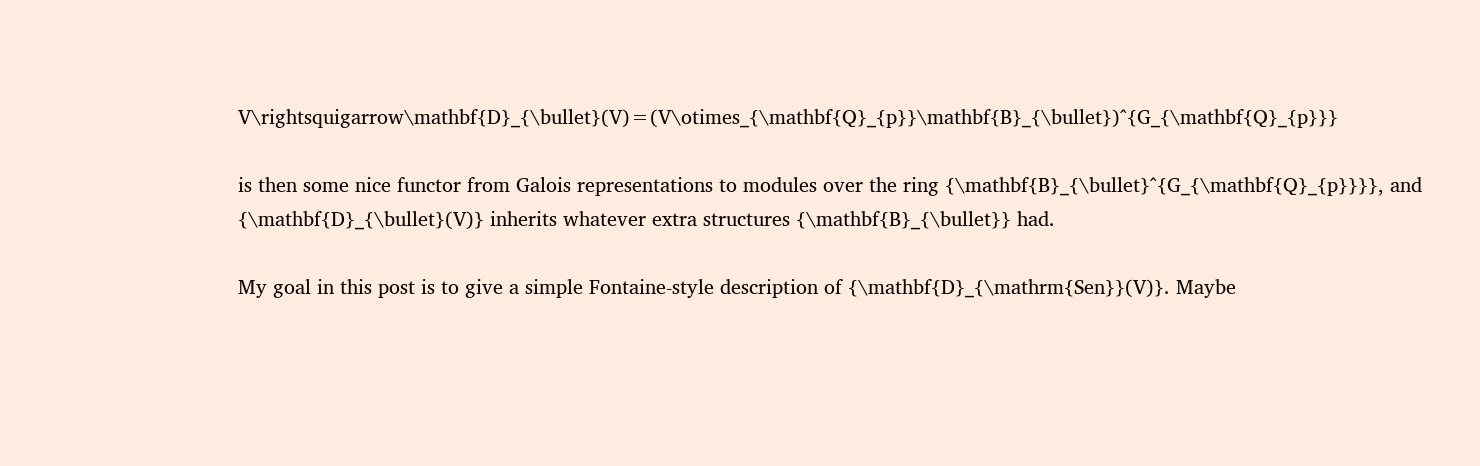V\rightsquigarrow\mathbf{D}_{\bullet}(V)=(V\otimes_{\mathbf{Q}_{p}}\mathbf{B}_{\bullet})^{G_{\mathbf{Q}_{p}}}

is then some nice functor from Galois representations to modules over the ring {\mathbf{B}_{\bullet}^{G_{\mathbf{Q}_{p}}}}, and {\mathbf{D}_{\bullet}(V)} inherits whatever extra structures {\mathbf{B}_{\bullet}} had.

My goal in this post is to give a simple Fontaine-style description of {\mathbf{D}_{\mathrm{Sen}}(V)}. Maybe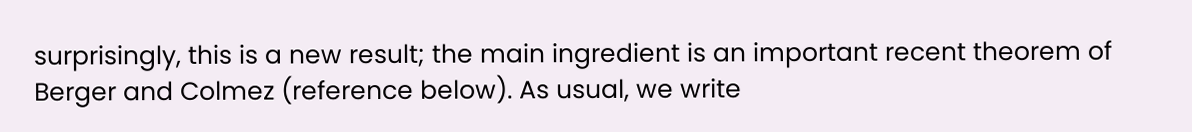surprisingly, this is a new result; the main ingredient is an important recent theorem of Berger and Colmez (reference below). As usual, we write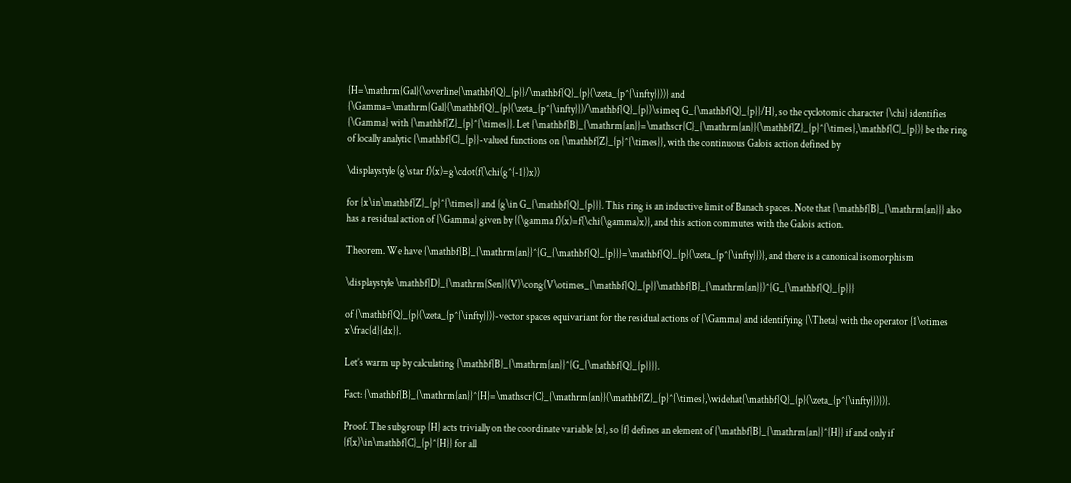{H=\mathrm{Gal}(\overline{\mathbf{Q}_{p}}/\mathbf{Q}_{p}(\zeta_{p^{\infty}}))} and {\Gamma=\mathrm{Gal}(\mathbf{Q}_{p}(\zeta_{p^{\infty}})/\mathbf{Q}_{p})\simeq G_{\mathbf{Q}_{p}}/H}, so the cyclotomic character {\chi} identifies {\Gamma} with {\mathbf{Z}_{p}^{\times}}. Let {\mathbf{B}_{\mathrm{an}}=\mathscr{C}_{\mathrm{an}}(\mathbf{Z}_{p}^{\times},\mathbf{C}_{p})} be the ring of locally analytic {\mathbf{C}_{p}}-valued functions on {\mathbf{Z}_{p}^{\times}}, with the continuous Galois action defined by

\displaystyle (g\star f)(x)=g\cdot(f(\chi(g^{-1})x))

for {x\in\mathbf{Z}_{p}^{\times}} and {g\in G_{\mathbf{Q}_{p}}}. This ring is an inductive limit of Banach spaces. Note that {\mathbf{B}_{\mathrm{an}}} also has a residual action of {\Gamma} given by {(\gamma f)(x)=f(\chi(\gamma)x)}, and this action commutes with the Galois action.

Theorem. We have {\mathbf{B}_{\mathrm{an}}^{G_{\mathbf{Q}_{p}}}=\mathbf{Q}_{p}(\zeta_{p^{\infty}})}, and there is a canonical isomorphism

\displaystyle \mathbf{D}_{\mathrm{Sen}}(V)\cong(V\otimes_{\mathbf{Q}_{p}}\mathbf{B}_{\mathrm{an}})^{G_{\mathbf{Q}_{p}}}

of {\mathbf{Q}_{p}(\zeta_{p^{\infty}})}-vector spaces equivariant for the residual actions of {\Gamma} and identifying {\Theta} with the operator {1\otimes x\frac{d}{dx}}.

Let’s warm up by calculating {\mathbf{B}_{\mathrm{an}}^{G_{\mathbf{Q}_{p}}}}.

Fact: {\mathbf{B}_{\mathrm{an}}^{H}=\mathscr{C}_{\mathrm{an}}(\mathbf{Z}_{p}^{\times},\widehat{\mathbf{Q}_{p}(\zeta_{p^{\infty}})})}.

Proof. The subgroup {H} acts trivially on the coordinate variable {x}, so {f} defines an element of {\mathbf{B}_{\mathrm{an}}^{H}} if and only if {f(x)\in\mathbf{C}_{p}^{H}} for all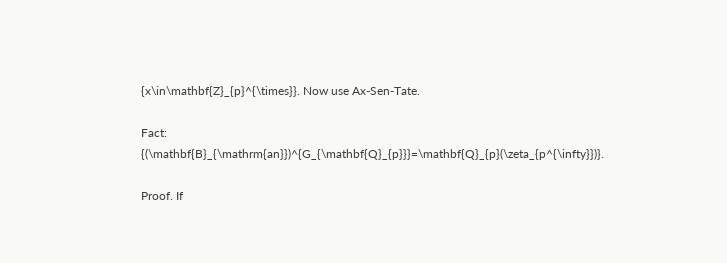{x\in\mathbf{Z}_{p}^{\times}}. Now use Ax-Sen-Tate.

Fact: {(\mathbf{B}_{\mathrm{an}})^{G_{\mathbf{Q}_{p}}}=\mathbf{Q}_{p}(\zeta_{p^{\infty}})}.

Proof. If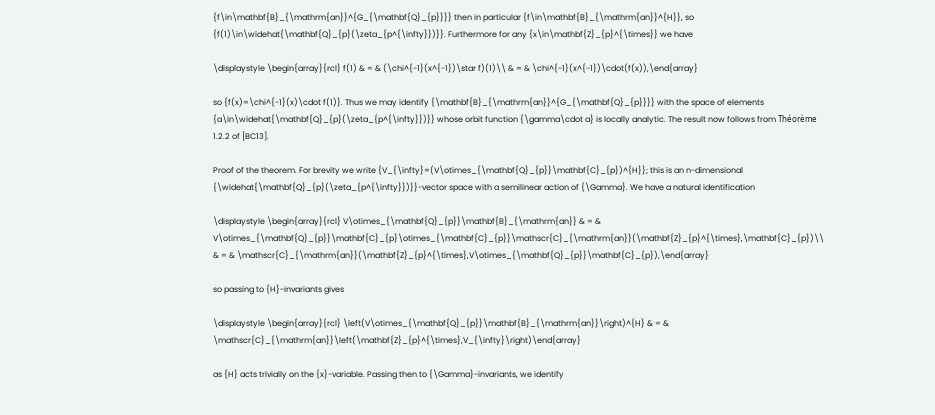{f\in\mathbf{B}_{\mathrm{an}}^{G_{\mathbf{Q}_{p}}}} then in particular {f\in\mathbf{B}_{\mathrm{an}}^{H}}, so {f(1)\in\widehat{\mathbf{Q}_{p}(\zeta_{p^{\infty}})}}. Furthermore for any {x\in\mathbf{Z}_{p}^{\times}} we have

\displaystyle \begin{array}{rcl} f(1) & = & (\chi^{-1}(x^{-1})\star f)(1)\\ & = & \chi^{-1}(x^{-1})\cdot(f(x)),\end{array}

so {f(x)=\chi^{-1}(x)\cdot f(1)}. Thus we may identify {\mathbf{B}_{\mathrm{an}}^{G_{\mathbf{Q}_{p}}}} with the space of elements {a\in\widehat{\mathbf{Q}_{p}(\zeta_{p^{\infty}})}} whose orbit function {\gamma\cdot a} is locally analytic. The result now follows from Théorème 1.2.2 of [BC13].

Proof of the theorem. For brevity we write {V_{\infty}=(V\otimes_{\mathbf{Q}_{p}}\mathbf{C}_{p})^{H}}; this is an n-dimensional {\widehat{\mathbf{Q}_{p}(\zeta_{p^{\infty}})}}-vector space with a semilinear action of {\Gamma}. We have a natural identification

\displaystyle \begin{array}{rcl} V\otimes_{\mathbf{Q}_{p}}\mathbf{B}_{\mathrm{an}} & = & V\otimes_{\mathbf{Q}_{p}}\mathbf{C}_{p}\otimes_{\mathbf{C}_{p}}\mathscr{C}_{\mathrm{an}}(\mathbf{Z}_{p}^{\times},\mathbf{C}_{p})\\ & = & \mathscr{C}_{\mathrm{an}}(\mathbf{Z}_{p}^{\times},V\otimes_{\mathbf{Q}_{p}}\mathbf{C}_{p}),\end{array}

so passing to {H}-invariants gives

\displaystyle \begin{array}{rcl} \left(V\otimes_{\mathbf{Q}_{p}}\mathbf{B}_{\mathrm{an}}\right)^{H} & = & \mathscr{C}_{\mathrm{an}}\left(\mathbf{Z}_{p}^{\times},V_{\infty}\right)\end{array}

as {H} acts trivially on the {x}-variable. Passing then to {\Gamma}-invariants, we identify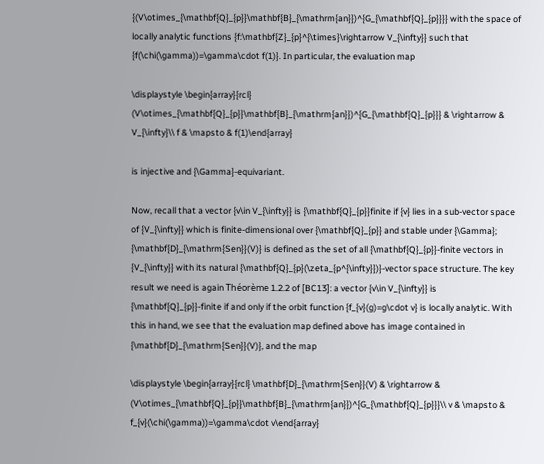{(V\otimes_{\mathbf{Q}_{p}}\mathbf{B}_{\mathrm{an}})^{G_{\mathbf{Q}_{p}}}} with the space of locally analytic functions {f:\mathbf{Z}_{p}^{\times}\rightarrow V_{\infty}} such that {f(\chi(\gamma))=\gamma\cdot f(1)}. In particular, the evaluation map

\displaystyle \begin{array}{rcl} (V\otimes_{\mathbf{Q}_{p}}\mathbf{B}_{\mathrm{an}})^{G_{\mathbf{Q}_{p}}} & \rightarrow & V_{\infty}\\ f & \mapsto & f(1)\end{array}

is injective and {\Gamma}-equivariant.

Now, recall that a vector {v\in V_{\infty}} is {\mathbf{Q}_{p}}finite if {v} lies in a sub-vector space of {V_{\infty}} which is finite-dimensional over {\mathbf{Q}_{p}} and stable under {\Gamma}; {\mathbf{D}_{\mathrm{Sen}}(V)} is defined as the set of all {\mathbf{Q}_{p}}-finite vectors in {V_{\infty}} with its natural {\mathbf{Q}_{p}(\zeta_{p^{\infty}})}-vector space structure. The key result we need is again Théorème 1.2.2 of [BC13]: a vector {v\in V_{\infty}} is {\mathbf{Q}_{p}}-finite if and only if the orbit function {f_{v}(g)=g\cdot v} is locally analytic. With this in hand, we see that the evaluation map defined above has image contained in {\mathbf{D}_{\mathrm{Sen}}(V)}, and the map

\displaystyle \begin{array}{rcl} \mathbf{D}_{\mathrm{Sen}}(V) & \rightarrow & (V\otimes_{\mathbf{Q}_{p}}\mathbf{B}_{\mathrm{an}})^{G_{\mathbf{Q}_{p}}}\\ v & \mapsto & f_{v}(\chi(\gamma))=\gamma\cdot v\end{array}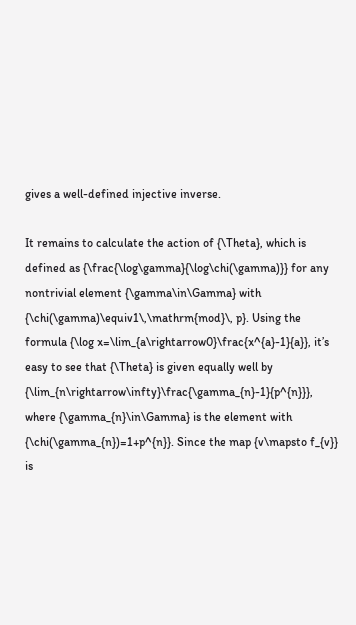gives a well-defined injective inverse.

It remains to calculate the action of {\Theta}, which is defined as {\frac{\log\gamma}{\log\chi(\gamma)}} for any nontrivial element {\gamma\in\Gamma} with {\chi(\gamma)\equiv1\,\mathrm{mod}\, p}. Using the formula {\log x=\lim_{a\rightarrow0}\frac{x^{a}-1}{a}}, it’s easy to see that {\Theta} is given equally well by {\lim_{n\rightarrow\infty}\frac{\gamma_{n}-1}{p^{n}}}, where {\gamma_{n}\in\Gamma} is the element with {\chi(\gamma_{n})=1+p^{n}}. Since the map {v\mapsto f_{v}} is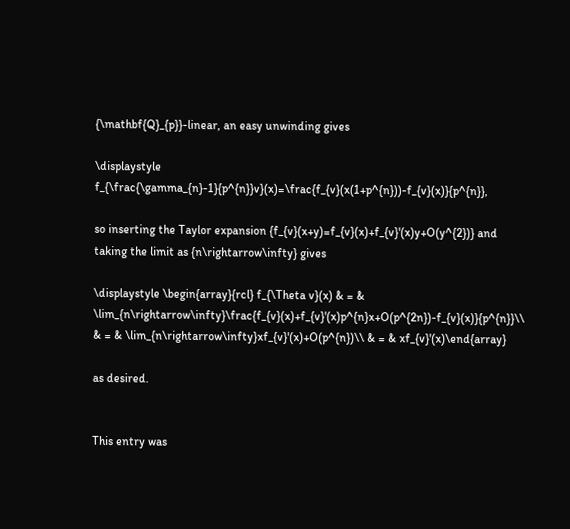{\mathbf{Q}_{p}}-linear, an easy unwinding gives

\displaystyle f_{\frac{\gamma_{n}-1}{p^{n}}v}(x)=\frac{f_{v}(x(1+p^{n}))-f_{v}(x)}{p^{n}},

so inserting the Taylor expansion {f_{v}(x+y)=f_{v}(x)+f_{v}'(x)y+O(y^{2})} and taking the limit as {n\rightarrow\infty} gives

\displaystyle \begin{array}{rcl} f_{\Theta v}(x) & = & \lim_{n\rightarrow\infty}\frac{f_{v}(x)+f_{v}'(x)p^{n}x+O(p^{2n})-f_{v}(x)}{p^{n}}\\ & = & \lim_{n\rightarrow\infty}xf_{v}'(x)+O(p^{n})\\ & = & xf_{v}'(x)\end{array}

as desired.


This entry was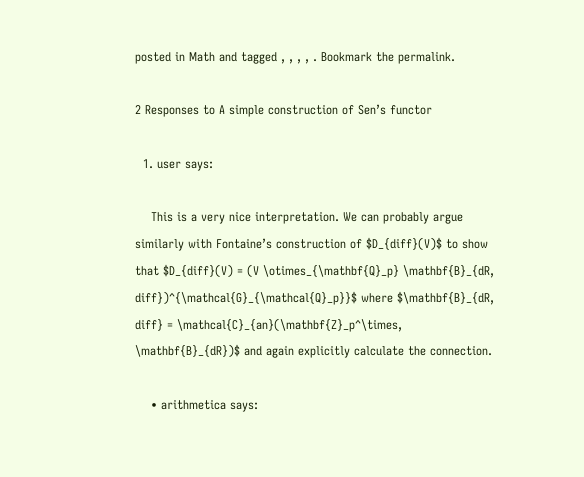posted in Math and tagged , , , , . Bookmark the permalink.

2 Responses to A simple construction of Sen’s functor

  1. user says:

    This is a very nice interpretation. We can probably argue similarly with Fontaine’s construction of $D_{diff}(V)$ to show that $D_{diff}(V) = (V \otimes_{\mathbf{Q}_p} \mathbf{B}_{dR, diff})^{\mathcal{G}_{\mathcal{Q}_p}}$ where $\mathbf{B}_{dR, diff} = \mathcal{C}_{an}(\mathbf{Z}_p^\times, \mathbf{B}_{dR})$ and again explicitly calculate the connection.

    • arithmetica says: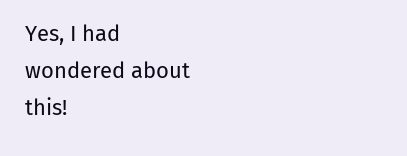Yes, I had wondered about this!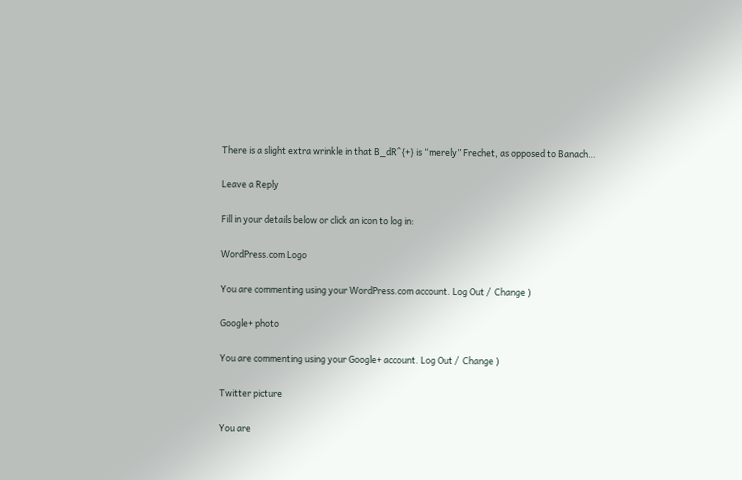There is a slight extra wrinkle in that B_dR^{+} is “merely” Frechet, as opposed to Banach…

Leave a Reply

Fill in your details below or click an icon to log in:

WordPress.com Logo

You are commenting using your WordPress.com account. Log Out /  Change )

Google+ photo

You are commenting using your Google+ account. Log Out /  Change )

Twitter picture

You are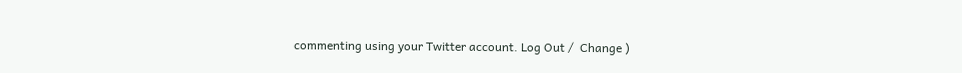commenting using your Twitter account. Log Out /  Change )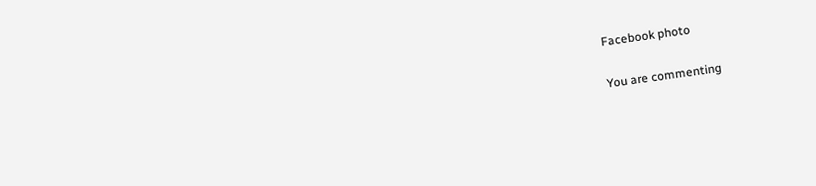Facebook photo

You are commenting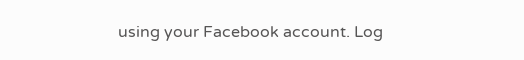using your Facebook account. Log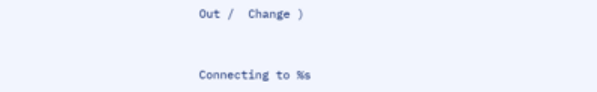Out /  Change )


Connecting to %s